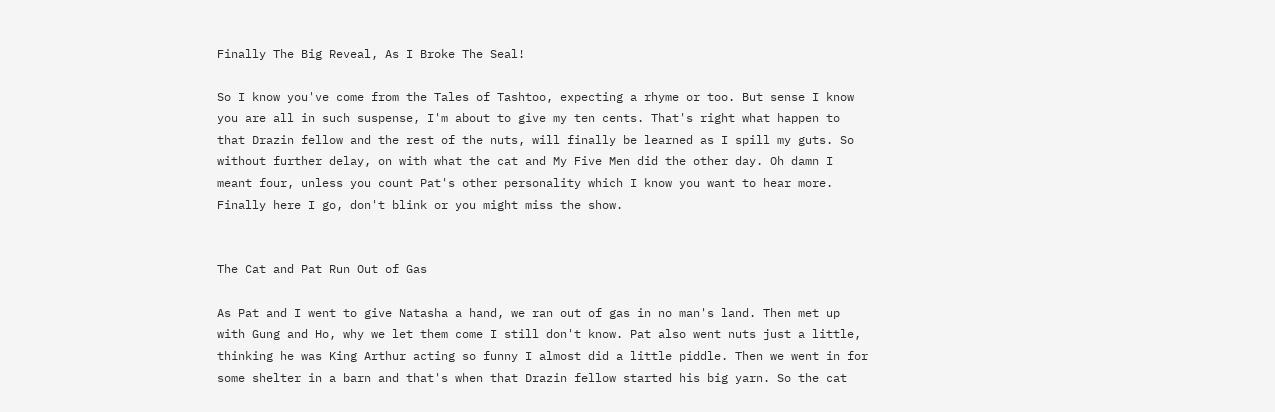Finally The Big Reveal, As I Broke The Seal!

So I know you've come from the Tales of Tashtoo, expecting a rhyme or too. But sense I know you are all in such suspense, I'm about to give my ten cents. That's right what happen to that Drazin fellow and the rest of the nuts, will finally be learned as I spill my guts. So without further delay, on with what the cat and My Five Men did the other day. Oh damn I meant four, unless you count Pat's other personality which I know you want to hear more. Finally here I go, don't blink or you might miss the show.


The Cat and Pat Run Out of Gas

As Pat and I went to give Natasha a hand, we ran out of gas in no man's land. Then met up with Gung and Ho, why we let them come I still don't know. Pat also went nuts just a little, thinking he was King Arthur acting so funny I almost did a little piddle. Then we went in for some shelter in a barn and that's when that Drazin fellow started his big yarn. So the cat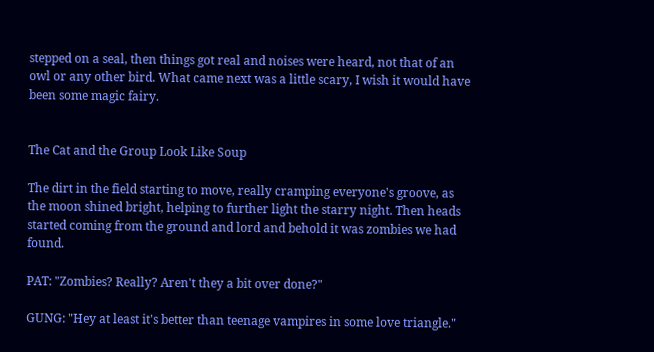stepped on a seal, then things got real and noises were heard, not that of an owl or any other bird. What came next was a little scary, I wish it would have been some magic fairy.


The Cat and the Group Look Like Soup

The dirt in the field starting to move, really cramping everyone's groove, as the moon shined bright, helping to further light the starry night. Then heads started coming from the ground and lord and behold it was zombies we had found.

PAT: "Zombies? Really? Aren't they a bit over done?"

GUNG: "Hey at least it's better than teenage vampires in some love triangle."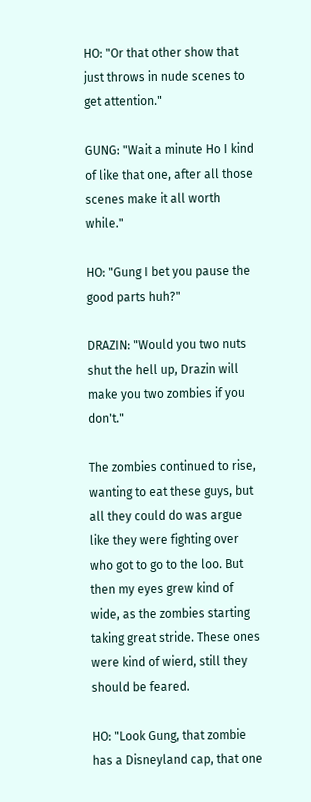HO: "Or that other show that just throws in nude scenes to get attention."

GUNG: "Wait a minute Ho I kind of like that one, after all those scenes make it all worth while."

HO: "Gung I bet you pause the good parts huh?"

DRAZIN: "Would you two nuts shut the hell up, Drazin will make you two zombies if you don't."

The zombies continued to rise, wanting to eat these guys, but all they could do was argue like they were fighting over who got to go to the loo. But then my eyes grew kind of wide, as the zombies starting taking great stride. These ones were kind of wierd, still they should be feared.

HO: "Look Gung, that zombie has a Disneyland cap, that one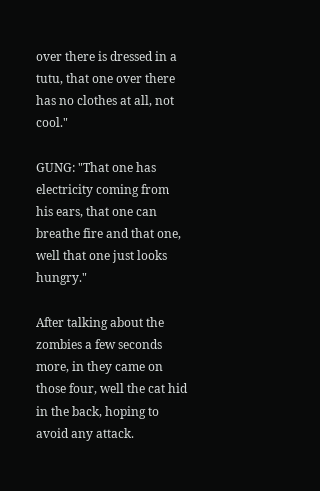over there is dressed in a tutu, that one over there has no clothes at all, not cool."

GUNG: "That one has electricity coming from his ears, that one can breathe fire and that one, well that one just looks hungry."

After talking about the zombies a few seconds more, in they came on those four, well the cat hid in the back, hoping to avoid any attack.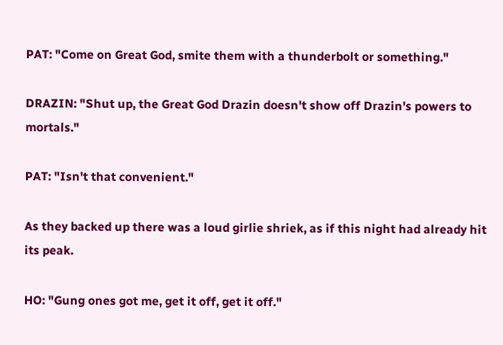PAT: "Come on Great God, smite them with a thunderbolt or something."

DRAZIN: "Shut up, the Great God Drazin doesn't show off Drazin's powers to mortals."

PAT: "Isn't that convenient."

As they backed up there was a loud girlie shriek, as if this night had already hit its peak.

HO: "Gung ones got me, get it off, get it off."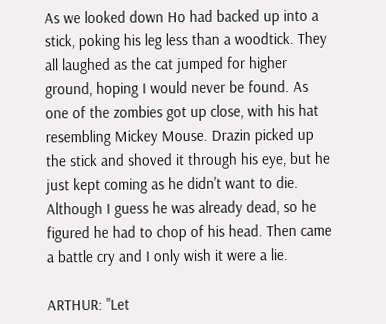As we looked down Ho had backed up into a stick, poking his leg less than a woodtick. They all laughed as the cat jumped for higher ground, hoping I would never be found. As one of the zombies got up close, with his hat resembling Mickey Mouse. Drazin picked up the stick and shoved it through his eye, but he just kept coming as he didn't want to die. Although I guess he was already dead, so he figured he had to chop of his head. Then came a battle cry and I only wish it were a lie.

ARTHUR: "Let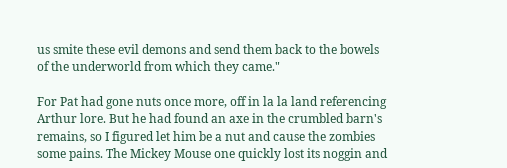us smite these evil demons and send them back to the bowels of the underworld from which they came."

For Pat had gone nuts once more, off in la la land referencing Arthur lore. But he had found an axe in the crumbled barn's remains, so I figured let him be a nut and cause the zombies some pains. The Mickey Mouse one quickly lost its noggin and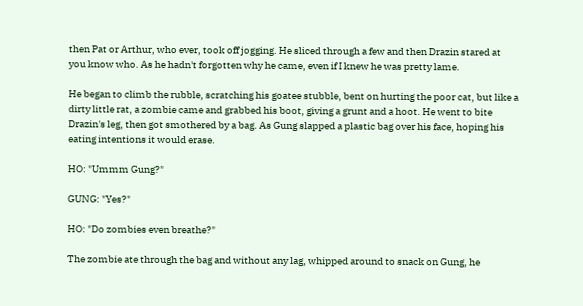then Pat or Arthur, who ever, took off jogging. He sliced through a few and then Drazin stared at you know who. As he hadn't forgotten why he came, even if I knew he was pretty lame.

He began to climb the rubble, scratching his goatee stubble, bent on hurting the poor cat, but like a dirty little rat, a zombie came and grabbed his boot, giving a grunt and a hoot. He went to bite Drazin's leg, then got smothered by a bag. As Gung slapped a plastic bag over his face, hoping his eating intentions it would erase.

HO: "Ummm Gung?"

GUNG: "Yes?"

HO: "Do zombies even breathe?"

The zombie ate through the bag and without any lag, whipped around to snack on Gung, he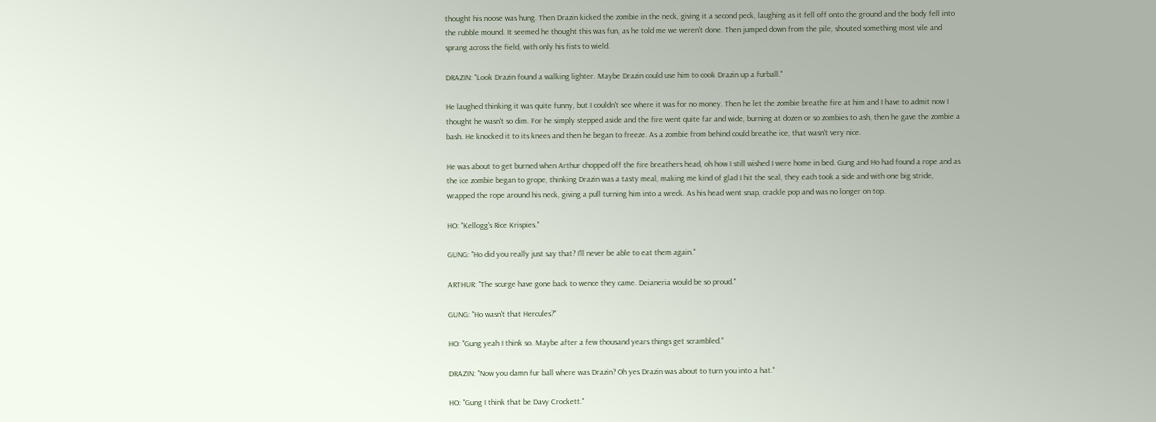thought his noose was hung. Then Drazin kicked the zombie in the neck, giving it a second peck, laughing as it fell off onto the ground and the body fell into the rubble mound. It seemed he thought this was fun, as he told me we weren't done. Then jumped down from the pile, shouted something most vile and sprang across the field, with only his fists to wield.

DRAZIN: "Look Drazin found a walking lighter. Maybe Drazin could use him to cook Drazin up a furball."

He laughed thinking it was quite funny, but I couldn't see where it was for no money. Then he let the zombie breathe fire at him and I have to admit now I thought he wasn't so dim. For he simply stepped aside and the fire went quite far and wide, burning at dozen or so zombies to ash, then he gave the zombie a bash. He knocked it to its knees and then he began to freeze. As a zombie from behind could breathe ice, that wasn't very nice.

He was about to get burned when Arthur chopped off the fire breathers head, oh how I still wished I were home in bed. Gung and Ho had found a rope and as the ice zombie began to grope, thinking Drazin was a tasty meal, making me kind of glad I hit the seal, they each took a side and with one big stride, wrapped the rope around his neck, giving a pull turning him into a wreck. As his head went snap, crackle pop and was no longer on top.

HO: "Kellogg's Rice Krispies."

GUNG: "Ho did you really just say that? I'll never be able to eat them again."

ARTHUR: "The scurge have gone back to wence they came. Deianeria would be so proud."

GUNG: "Ho wasn't that Hercules?"

HO: "Gung yeah I think so. Maybe after a few thousand years things get scrambled."

DRAZIN: "Now you damn fur ball where was Drazin? Oh yes Drazin was about to turn you into a hat."

HO: "Gung I think that be Davy Crockett."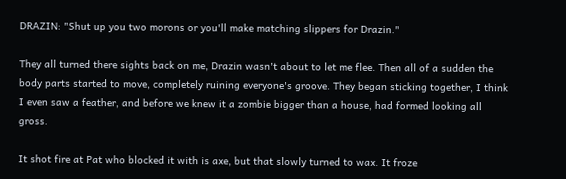DRAZIN: "Shut up you two morons or you'll make matching slippers for Drazin."

They all turned there sights back on me, Drazin wasn't about to let me flee. Then all of a sudden the body parts started to move, completely ruining everyone's groove. They began sticking together, I think I even saw a feather, and before we knew it a zombie bigger than a house, had formed looking all gross.

It shot fire at Pat who blocked it with is axe, but that slowly turned to wax. It froze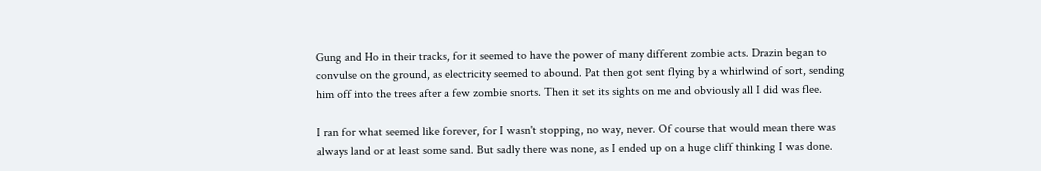Gung and Ho in their tracks, for it seemed to have the power of many different zombie acts. Drazin began to convulse on the ground, as electricity seemed to abound. Pat then got sent flying by a whirlwind of sort, sending him off into the trees after a few zombie snorts. Then it set its sights on me and obviously all I did was flee.

I ran for what seemed like forever, for I wasn't stopping, no way, never. Of course that would mean there was always land or at least some sand. But sadly there was none, as I ended up on a huge cliff thinking I was done.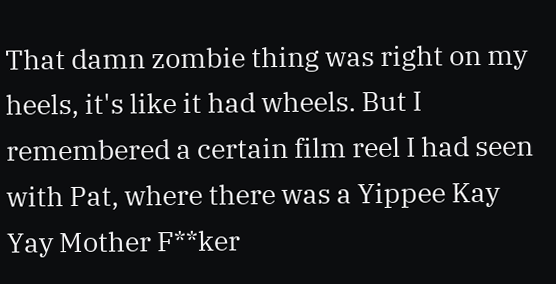That damn zombie thing was right on my heels, it's like it had wheels. But I remembered a certain film reel I had seen with Pat, where there was a Yippee Kay Yay Mother F**ker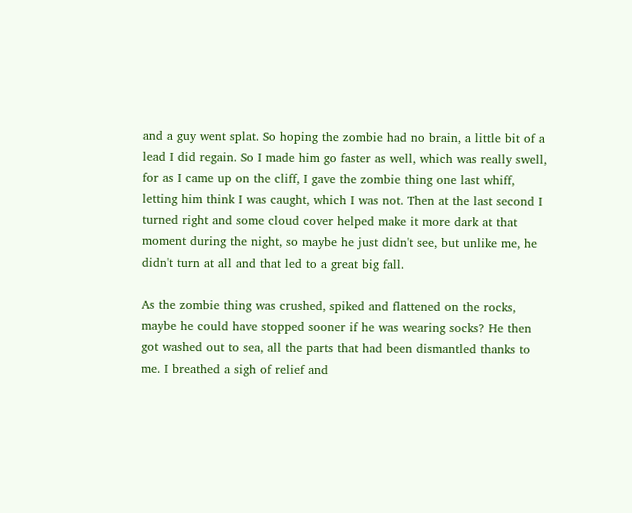and a guy went splat. So hoping the zombie had no brain, a little bit of a lead I did regain. So I made him go faster as well, which was really swell, for as I came up on the cliff, I gave the zombie thing one last whiff, letting him think I was caught, which I was not. Then at the last second I turned right and some cloud cover helped make it more dark at that moment during the night, so maybe he just didn't see, but unlike me, he didn't turn at all and that led to a great big fall.

As the zombie thing was crushed, spiked and flattened on the rocks, maybe he could have stopped sooner if he was wearing socks? He then got washed out to sea, all the parts that had been dismantled thanks to me. I breathed a sigh of relief and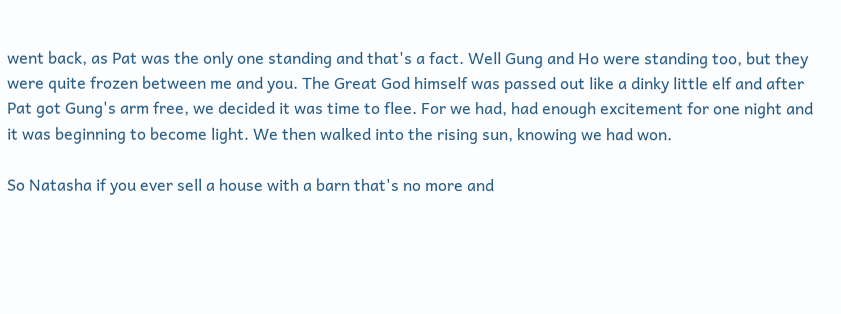went back, as Pat was the only one standing and that's a fact. Well Gung and Ho were standing too, but they were quite frozen between me and you. The Great God himself was passed out like a dinky little elf and after Pat got Gung's arm free, we decided it was time to flee. For we had, had enough excitement for one night and it was beginning to become light. We then walked into the rising sun, knowing we had won.

So Natasha if you ever sell a house with a barn that's no more and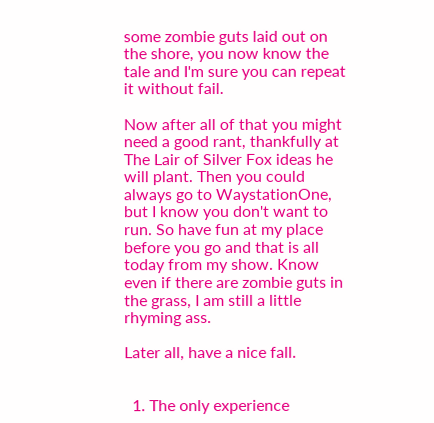some zombie guts laid out on the shore, you now know the tale and I'm sure you can repeat it without fail.

Now after all of that you might need a good rant, thankfully at The Lair of Silver Fox ideas he will plant. Then you could always go to WaystationOne, but I know you don't want to run. So have fun at my place before you go and that is all today from my show. Know even if there are zombie guts in the grass, I am still a little rhyming ass.

Later all, have a nice fall.


  1. The only experience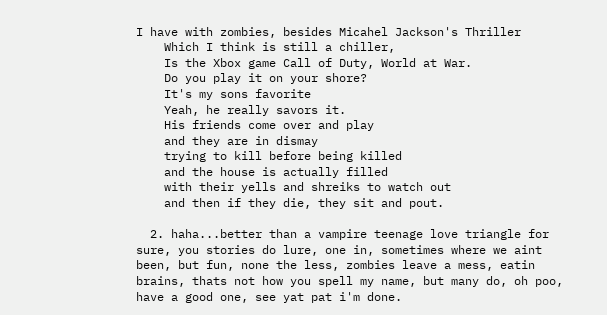I have with zombies, besides Micahel Jackson's Thriller
    Which I think is still a chiller,
    Is the Xbox game Call of Duty, World at War.
    Do you play it on your shore?
    It's my sons favorite
    Yeah, he really savors it.
    His friends come over and play
    and they are in dismay
    trying to kill before being killed
    and the house is actually filled
    with their yells and shreiks to watch out
    and then if they die, they sit and pout.

  2. haha...better than a vampire teenage love triangle for sure, you stories do lure, one in, sometimes where we aint been, but fun, none the less, zombies leave a mess, eatin brains, thats not how you spell my name, but many do, oh poo, have a good one, see yat pat i'm done.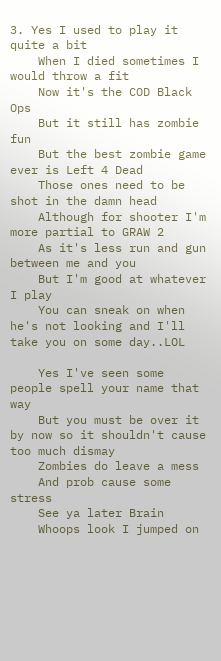3. Yes I used to play it quite a bit
    When I died sometimes I would throw a fit
    Now it's the COD Black Ops
    But it still has zombie fun
    But the best zombie game ever is Left 4 Dead
    Those ones need to be shot in the damn head
    Although for shooter I'm more partial to GRAW 2
    As it's less run and gun between me and you
    But I'm good at whatever I play
    You can sneak on when he's not looking and I'll take you on some day..LOL

    Yes I've seen some people spell your name that way
    But you must be over it by now so it shouldn't cause too much dismay
    Zombies do leave a mess
    And prob cause some stress
    See ya later Brain
    Whoops look I jumped on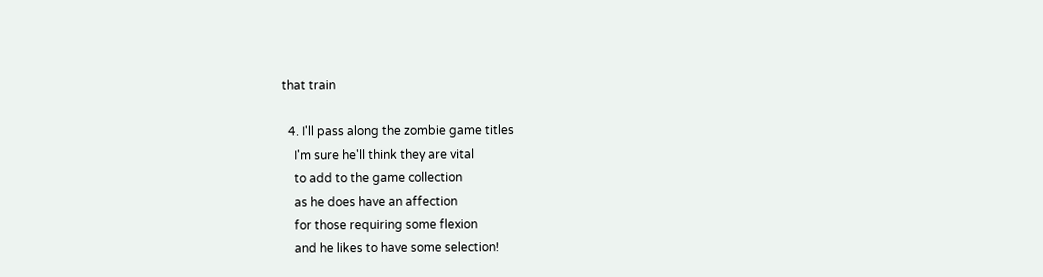that train

  4. I'll pass along the zombie game titles
    I'm sure he'll think they are vital
    to add to the game collection
    as he does have an affection
    for those requiring some flexion
    and he likes to have some selection!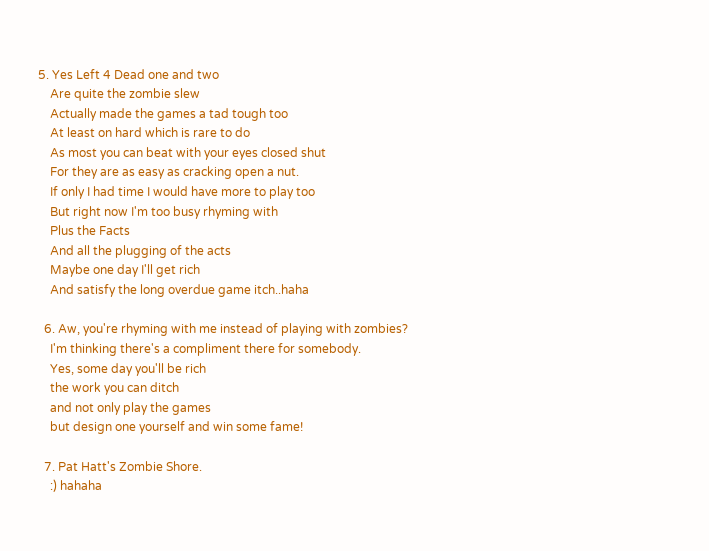5. Yes Left 4 Dead one and two
    Are quite the zombie slew
    Actually made the games a tad tough too
    At least on hard which is rare to do
    As most you can beat with your eyes closed shut
    For they are as easy as cracking open a nut.
    If only I had time I would have more to play too
    But right now I'm too busy rhyming with
    Plus the Facts
    And all the plugging of the acts
    Maybe one day I'll get rich
    And satisfy the long overdue game itch..haha

  6. Aw, you're rhyming with me instead of playing with zombies?
    I'm thinking there's a compliment there for somebody.
    Yes, some day you'll be rich
    the work you can ditch
    and not only play the games
    but design one yourself and win some fame!

  7. Pat Hatt's Zombie Shore.
    :) hahaha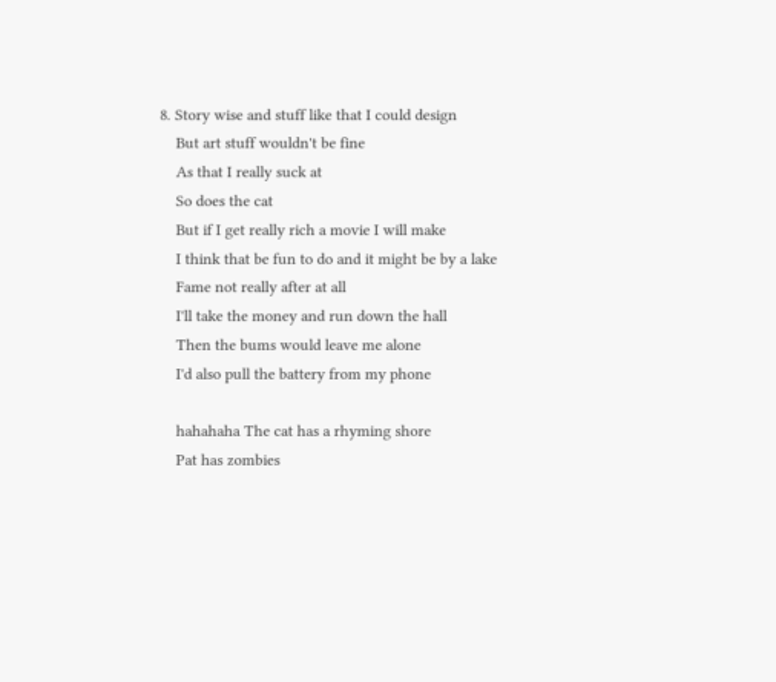8. Story wise and stuff like that I could design
    But art stuff wouldn't be fine
    As that I really suck at
    So does the cat
    But if I get really rich a movie I will make
    I think that be fun to do and it might be by a lake
    Fame not really after at all
    I'll take the money and run down the hall
    Then the bums would leave me alone
    I'd also pull the battery from my phone

    hahahaha The cat has a rhyming shore
    Pat has zombies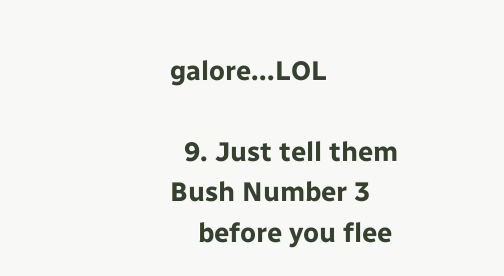galore...LOL

  9. Just tell them Bush Number 3
    before you flee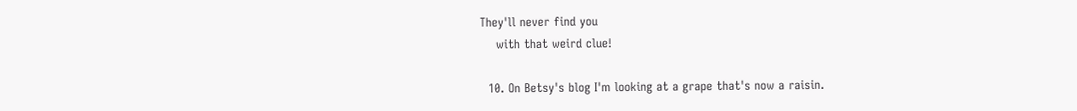They'll never find you
    with that weird clue!

  10. On Betsy's blog I'm looking at a grape that's now a raisin.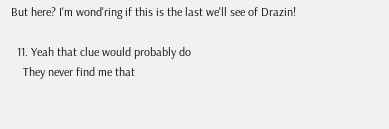But here? I'm wond'ring if this is the last we'll see of Drazin!

  11. Yeah that clue would probably do
    They never find me that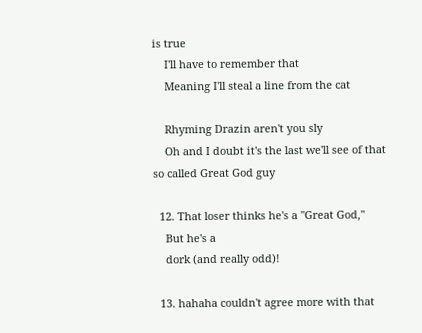is true
    I'll have to remember that
    Meaning I'll steal a line from the cat

    Rhyming Drazin aren't you sly
    Oh and I doubt it's the last we'll see of that so called Great God guy

  12. That loser thinks he's a "Great God,"
    But he's a
    dork (and really odd)!

  13. hahaha couldn't agree more with that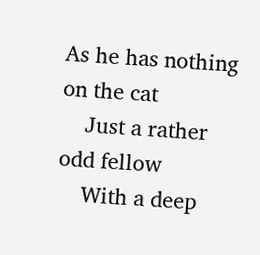As he has nothing on the cat
    Just a rather odd fellow
    With a deep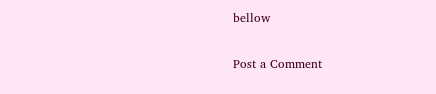bellow


Post a Comment